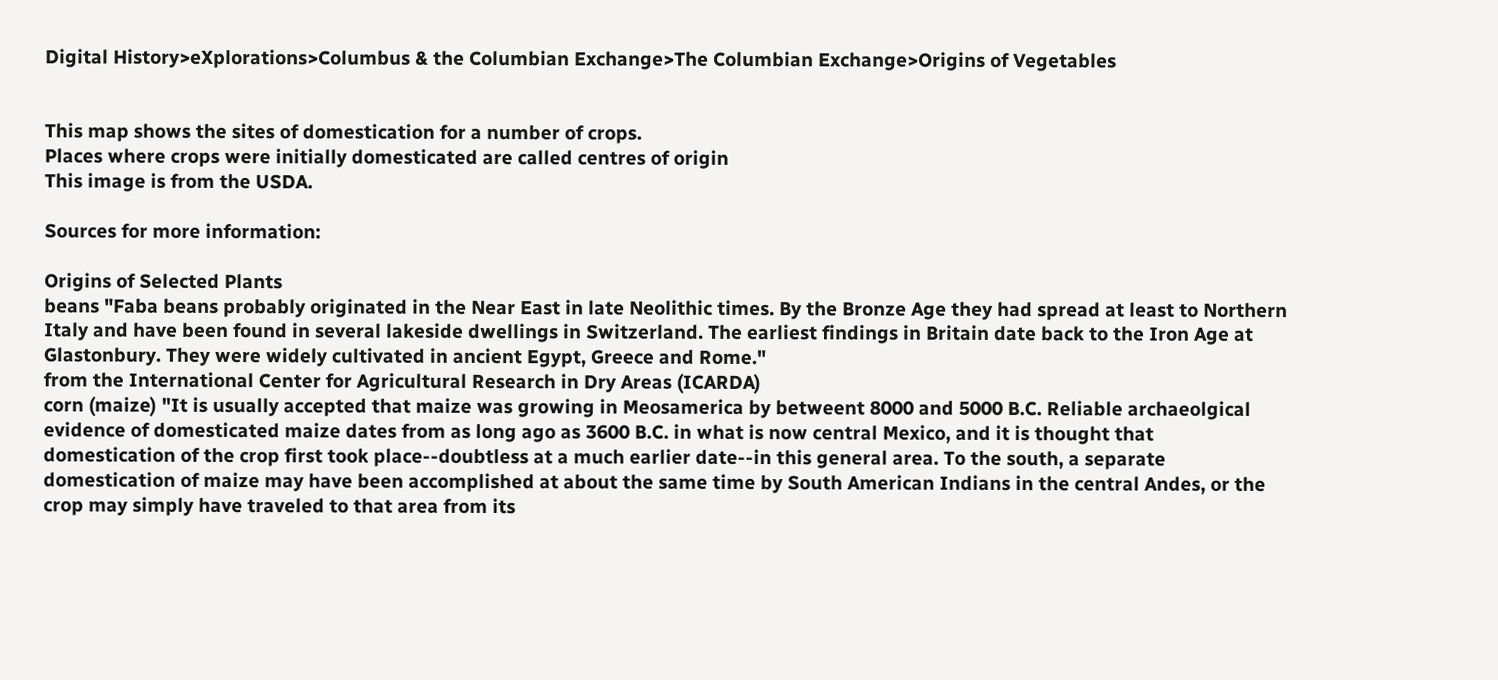Digital History>eXplorations>Columbus & the Columbian Exchange>The Columbian Exchange>Origins of Vegetables


This map shows the sites of domestication for a number of crops.
Places where crops were initially domesticated are called centres of origin
This image is from the USDA.

Sources for more information:

Origins of Selected Plants
beans "Faba beans probably originated in the Near East in late Neolithic times. By the Bronze Age they had spread at least to Northern Italy and have been found in several lakeside dwellings in Switzerland. The earliest findings in Britain date back to the Iron Age at Glastonbury. They were widely cultivated in ancient Egypt, Greece and Rome."
from the International Center for Agricultural Research in Dry Areas (ICARDA)
corn (maize) "It is usually accepted that maize was growing in Meosamerica by betweent 8000 and 5000 B.C. Reliable archaeolgical evidence of domesticated maize dates from as long ago as 3600 B.C. in what is now central Mexico, and it is thought that domestication of the crop first took place--doubtless at a much earlier date--in this general area. To the south, a separate domestication of maize may have been accomplished at about the same time by South American Indians in the central Andes, or the crop may simply have traveled to that area from its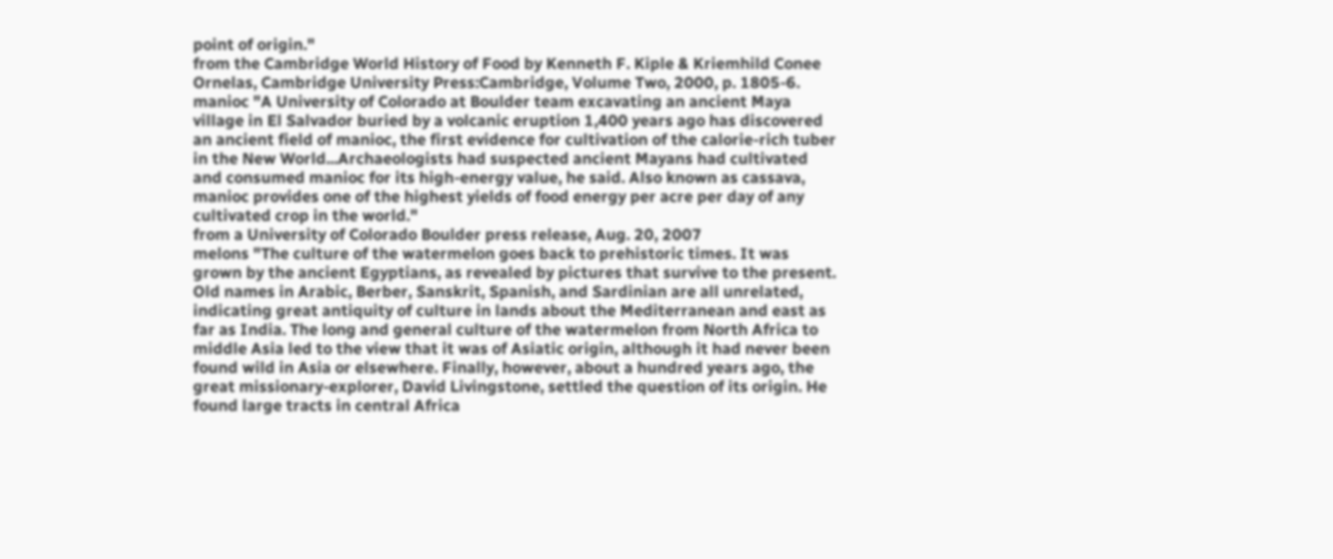point of origin."
from the Cambridge World History of Food by Kenneth F. Kiple & Kriemhild Conee Ornelas, Cambridge University Press:Cambridge, Volume Two, 2000, p. 1805-6.
manioc "A University of Colorado at Boulder team excavating an ancient Maya village in El Salvador buried by a volcanic eruption 1,400 years ago has discovered an ancient field of manioc, the first evidence for cultivation of the calorie-rich tuber in the New World...Archaeologists had suspected ancient Mayans had cultivated and consumed manioc for its high-energy value, he said. Also known as cassava, manioc provides one of the highest yields of food energy per acre per day of any cultivated crop in the world."
from a University of Colorado Boulder press release, Aug. 20, 2007
melons "The culture of the watermelon goes back to prehistoric times. It was grown by the ancient Egyptians, as revealed by pictures that survive to the present. Old names in Arabic, Berber, Sanskrit, Spanish, and Sardinian are all unrelated, indicating great antiquity of culture in lands about the Mediterranean and east as far as India. The long and general culture of the watermelon from North Africa to middle Asia led to the view that it was of Asiatic origin, although it had never been found wild in Asia or elsewhere. Finally, however, about a hundred years ago, the great missionary-explorer, David Livingstone, settled the question of its origin. He found large tracts in central Africa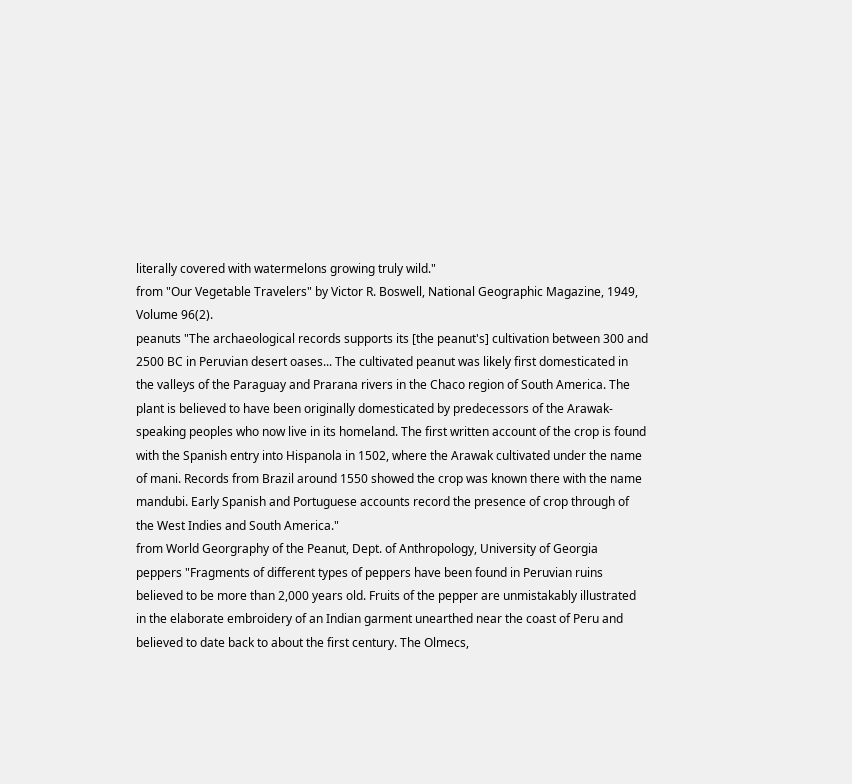literally covered with watermelons growing truly wild."
from "Our Vegetable Travelers" by Victor R. Boswell, National Geographic Magazine, 1949, Volume 96(2).
peanuts "The archaeological records supports its [the peanut's] cultivation between 300 and 2500 BC in Peruvian desert oases... The cultivated peanut was likely first domesticated in the valleys of the Paraguay and Prarana rivers in the Chaco region of South America. The plant is believed to have been originally domesticated by predecessors of the Arawak- speaking peoples who now live in its homeland. The first written account of the crop is found with the Spanish entry into Hispanola in 1502, where the Arawak cultivated under the name of mani. Records from Brazil around 1550 showed the crop was known there with the name mandubi. Early Spanish and Portuguese accounts record the presence of crop through of the West Indies and South America."
from World Georgraphy of the Peanut, Dept. of Anthropology, University of Georgia
peppers "Fragments of different types of peppers have been found in Peruvian ruins believed to be more than 2,000 years old. Fruits of the pepper are unmistakably illustrated in the elaborate embroidery of an Indian garment unearthed near the coast of Peru and believed to date back to about the first century. The Olmecs,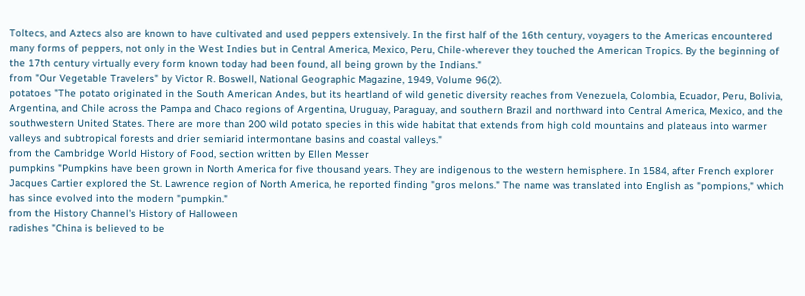Toltecs, and Aztecs also are known to have cultivated and used peppers extensively. In the first half of the 16th century, voyagers to the Americas encountered many forms of peppers, not only in the West Indies but in Central America, Mexico, Peru, Chile-wherever they touched the American Tropics. By the beginning of the 17th century virtually every form known today had been found, all being grown by the Indians."
from "Our Vegetable Travelers" by Victor R. Boswell, National Geographic Magazine, 1949, Volume 96(2).
potatoes "The potato originated in the South American Andes, but its heartland of wild genetic diversity reaches from Venezuela, Colombia, Ecuador, Peru, Bolivia, Argentina, and Chile across the Pampa and Chaco regions of Argentina, Uruguay, Paraguay, and southern Brazil and northward into Central America, Mexico, and the southwestern United States. There are more than 200 wild potato species in this wide habitat that extends from high cold mountains and plateaus into warmer valleys and subtropical forests and drier semiarid intermontane basins and coastal valleys."
from the Cambridge World History of Food, section written by Ellen Messer
pumpkins "Pumpkins have been grown in North America for five thousand years. They are indigenous to the western hemisphere. In 1584, after French explorer Jacques Cartier explored the St. Lawrence region of North America, he reported finding "gros melons." The name was translated into English as "pompions," which has since evolved into the modern "pumpkin."
from the History Channel's History of Halloween
radishes "China is believed to be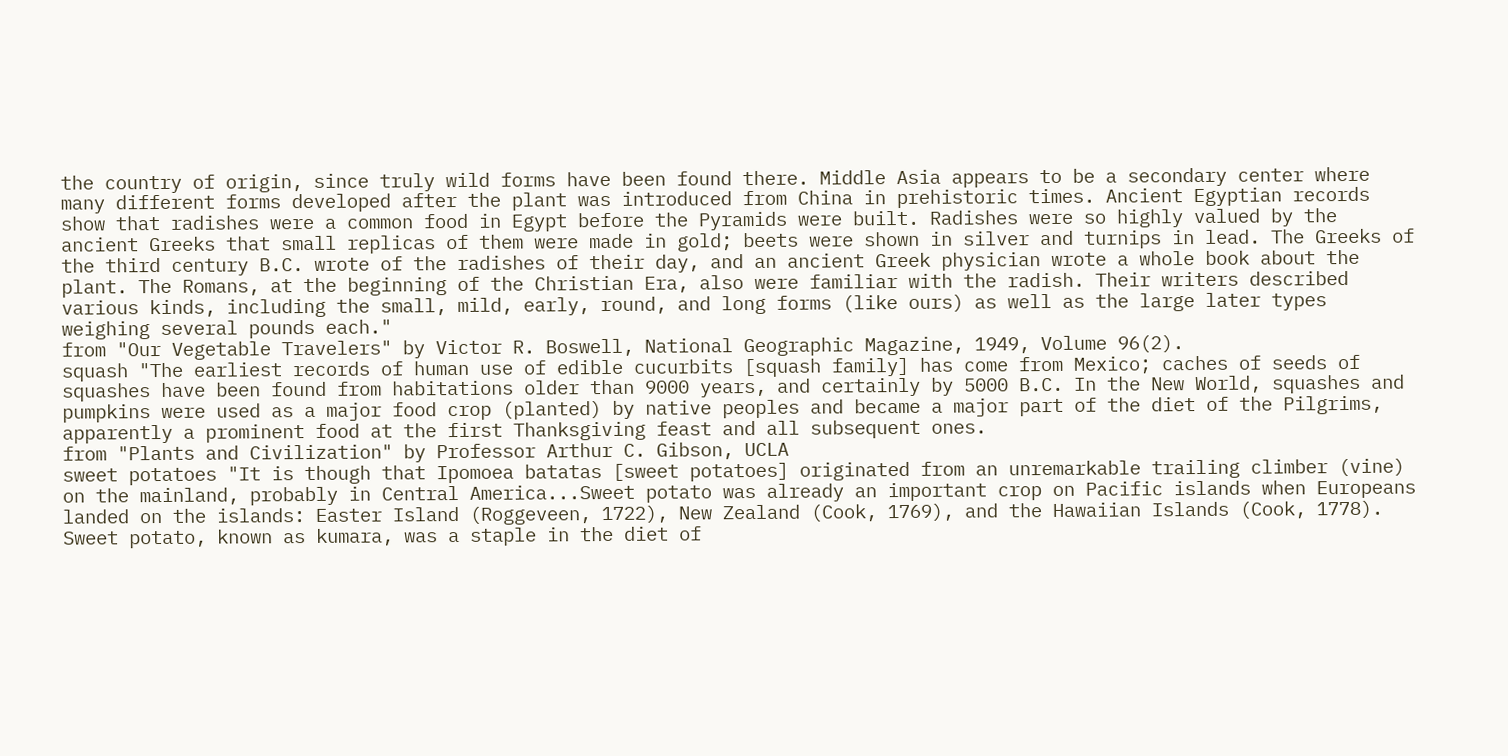the country of origin, since truly wild forms have been found there. Middle Asia appears to be a secondary center where many different forms developed after the plant was introduced from China in prehistoric times. Ancient Egyptian records show that radishes were a common food in Egypt before the Pyramids were built. Radishes were so highly valued by the ancient Greeks that small replicas of them were made in gold; beets were shown in silver and turnips in lead. The Greeks of the third century B.C. wrote of the radishes of their day, and an ancient Greek physician wrote a whole book about the plant. The Romans, at the beginning of the Christian Era, also were familiar with the radish. Their writers described various kinds, including the small, mild, early, round, and long forms (like ours) as well as the large later types weighing several pounds each."
from "Our Vegetable Travelers" by Victor R. Boswell, National Geographic Magazine, 1949, Volume 96(2).
squash "The earliest records of human use of edible cucurbits [squash family] has come from Mexico; caches of seeds of squashes have been found from habitations older than 9000 years, and certainly by 5000 B.C. In the New World, squashes and pumpkins were used as a major food crop (planted) by native peoples and became a major part of the diet of the Pilgrims, apparently a prominent food at the first Thanksgiving feast and all subsequent ones.
from "Plants and Civilization" by Professor Arthur C. Gibson, UCLA
sweet potatoes "It is though that Ipomoea batatas [sweet potatoes] originated from an unremarkable trailing climber (vine) on the mainland, probably in Central America...Sweet potato was already an important crop on Pacific islands when Europeans landed on the islands: Easter Island (Roggeveen, 1722), New Zealand (Cook, 1769), and the Hawaiian Islands (Cook, 1778). Sweet potato, known as kumara, was a staple in the diet of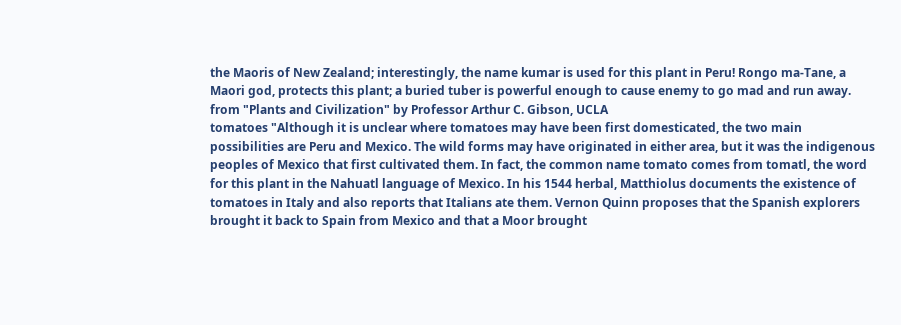the Maoris of New Zealand; interestingly, the name kumar is used for this plant in Peru! Rongo ma-Tane, a Maori god, protects this plant; a buried tuber is powerful enough to cause enemy to go mad and run away.
from "Plants and Civilization" by Professor Arthur C. Gibson, UCLA
tomatoes "Although it is unclear where tomatoes may have been first domesticated, the two main possibilities are Peru and Mexico. The wild forms may have originated in either area, but it was the indigenous peoples of Mexico that first cultivated them. In fact, the common name tomato comes from tomatl, the word for this plant in the Nahuatl language of Mexico. In his 1544 herbal, Matthiolus documents the existence of tomatoes in Italy and also reports that Italians ate them. Vernon Quinn proposes that the Spanish explorers brought it back to Spain from Mexico and that a Moor brought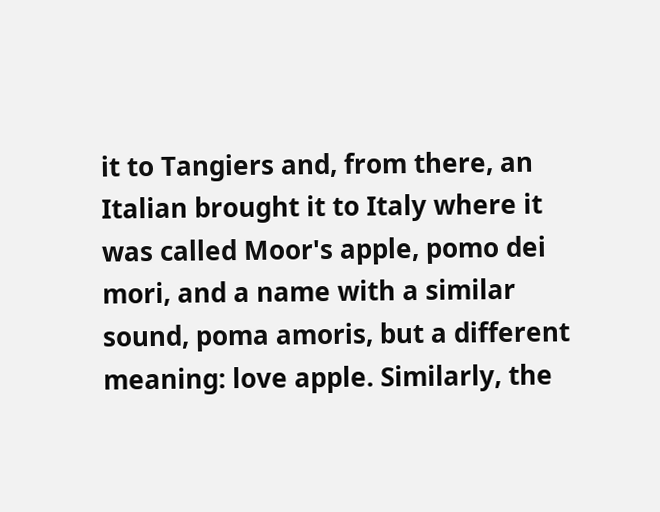it to Tangiers and, from there, an Italian brought it to Italy where it was called Moor's apple, pomo dei mori, and a name with a similar sound, poma amoris, but a different meaning: love apple. Similarly, the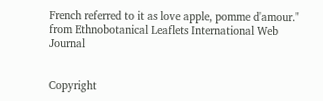French referred to it as love apple, pomme d'amour."
from Ethnobotanical Leaflets International Web Journal


Copyright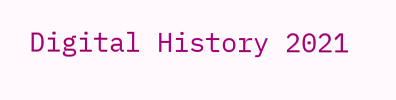Digital History 2021